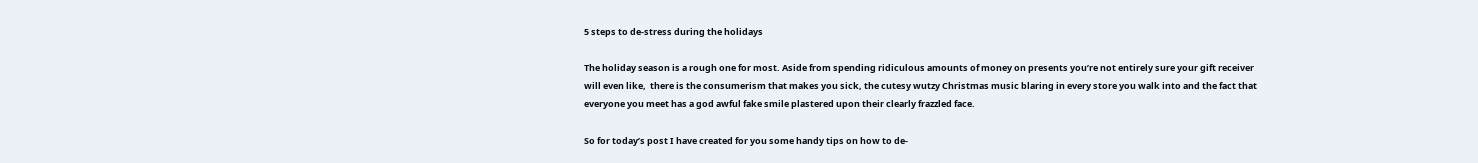5 steps to de-stress during the holidays

The holiday season is a rough one for most. Aside from spending ridiculous amounts of money on presents you’re not entirely sure your gift receiver will even like,  there is the consumerism that makes you sick, the cutesy wutzy Christmas music blaring in every store you walk into and the fact that everyone you meet has a god awful fake smile plastered upon their clearly frazzled face.

So for today’s post I have created for you some handy tips on how to de-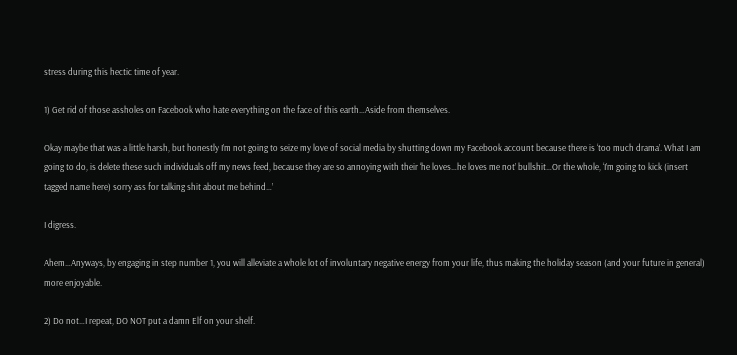stress during this hectic time of year.

1) Get rid of those assholes on Facebook who hate everything on the face of this earth…Aside from themselves.

Okay maybe that was a little harsh, but honestly I’m not going to seize my love of social media by shutting down my Facebook account because there is ‘too much drama’. What I am going to do, is delete these such individuals off my news feed, because they are so annoying with their ‘he loves…he loves me not’ bullshit…Or the whole, ‘I’m going to kick (insert tagged name here) sorry ass for talking shit about me behind…’

I digress.

Ahem…Anyways, by engaging in step number 1, you will alleviate a whole lot of involuntary negative energy from your life, thus making the holiday season (and your future in general) more enjoyable.

2) Do not…I repeat, DO NOT put a damn Elf on your shelf.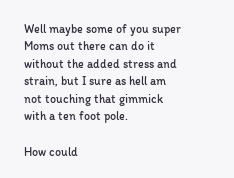Well maybe some of you super Moms out there can do it without the added stress and strain, but I sure as hell am not touching that gimmick with a ten foot pole.

How could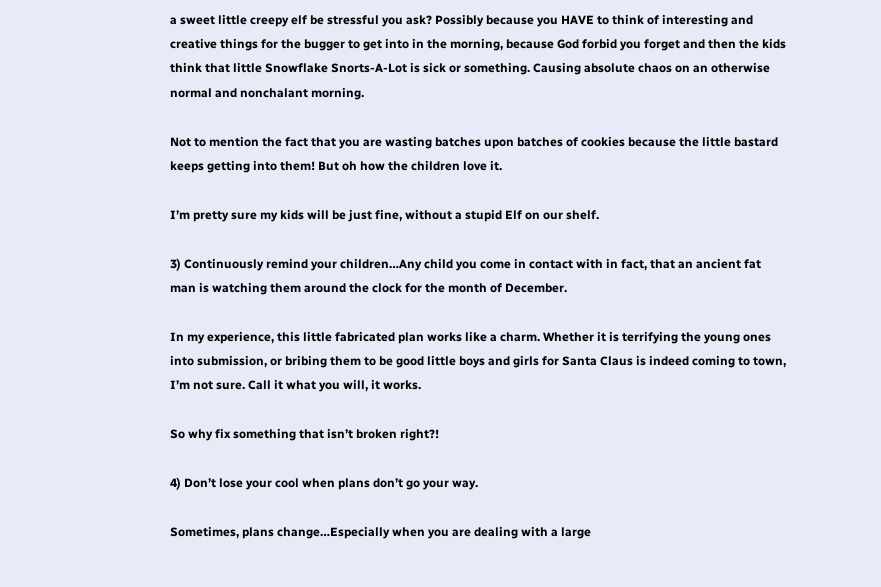a sweet little creepy elf be stressful you ask? Possibly because you HAVE to think of interesting and creative things for the bugger to get into in the morning, because God forbid you forget and then the kids think that little Snowflake Snorts-A-Lot is sick or something. Causing absolute chaos on an otherwise normal and nonchalant morning.

Not to mention the fact that you are wasting batches upon batches of cookies because the little bastard keeps getting into them! But oh how the children love it.

I’m pretty sure my kids will be just fine, without a stupid Elf on our shelf.

3) Continuously remind your children…Any child you come in contact with in fact, that an ancient fat man is watching them around the clock for the month of December.

In my experience, this little fabricated plan works like a charm. Whether it is terrifying the young ones into submission, or bribing them to be good little boys and girls for Santa Claus is indeed coming to town, I’m not sure. Call it what you will, it works.

So why fix something that isn’t broken right?!

4) Don’t lose your cool when plans don’t go your way.

Sometimes, plans change…Especially when you are dealing with a large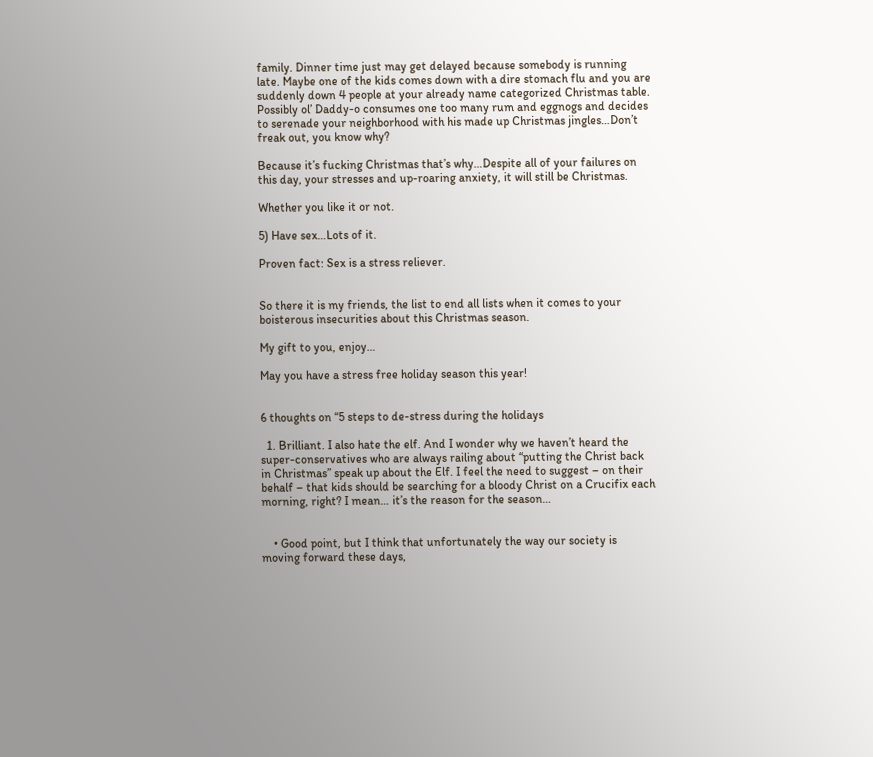family. Dinner time just may get delayed because somebody is running late. Maybe one of the kids comes down with a dire stomach flu and you are suddenly down 4 people at your already name categorized Christmas table. Possibly ol’ Daddy-o consumes one too many rum and eggnogs and decides to serenade your neighborhood with his made up Christmas jingles…Don’t freak out, you know why?

Because it’s fucking Christmas that’s why…Despite all of your failures on this day, your stresses and up-roaring anxiety, it will still be Christmas.

Whether you like it or not.

5) Have sex…Lots of it.

Proven fact: Sex is a stress reliever.


So there it is my friends, the list to end all lists when it comes to your boisterous insecurities about this Christmas season.

My gift to you, enjoy…

May you have a stress free holiday season this year!


6 thoughts on “5 steps to de-stress during the holidays

  1. Brilliant. I also hate the elf. And I wonder why we haven’t heard the super-conservatives who are always railing about “putting the Christ back in Christmas” speak up about the Elf. I feel the need to suggest – on their behalf – that kids should be searching for a bloody Christ on a Crucifix each morning, right? I mean… it’s the reason for the season…


    • Good point, but I think that unfortunately the way our society is moving forward these days,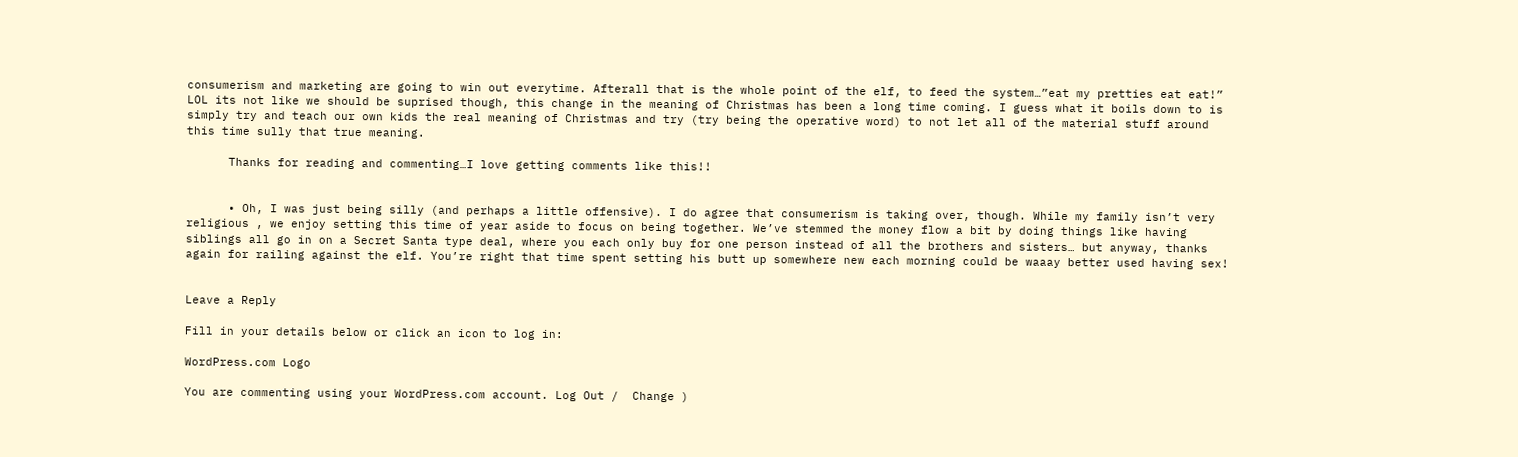consumerism and marketing are going to win out everytime. Afterall that is the whole point of the elf, to feed the system…”eat my pretties eat eat!” LOL its not like we should be suprised though, this change in the meaning of Christmas has been a long time coming. I guess what it boils down to is simply try and teach our own kids the real meaning of Christmas and try (try being the operative word) to not let all of the material stuff around this time sully that true meaning.

      Thanks for reading and commenting…I love getting comments like this!!


      • Oh, I was just being silly (and perhaps a little offensive). I do agree that consumerism is taking over, though. While my family isn’t very religious , we enjoy setting this time of year aside to focus on being together. We’ve stemmed the money flow a bit by doing things like having siblings all go in on a Secret Santa type deal, where you each only buy for one person instead of all the brothers and sisters… but anyway, thanks again for railing against the elf. You’re right that time spent setting his butt up somewhere new each morning could be waaay better used having sex!


Leave a Reply

Fill in your details below or click an icon to log in:

WordPress.com Logo

You are commenting using your WordPress.com account. Log Out /  Change )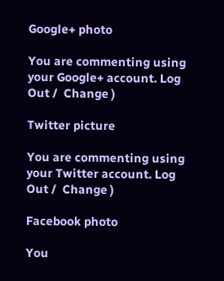Google+ photo

You are commenting using your Google+ account. Log Out /  Change )

Twitter picture

You are commenting using your Twitter account. Log Out /  Change )

Facebook photo

You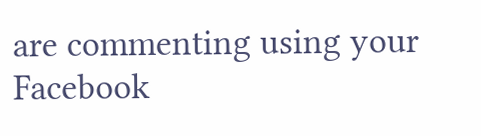are commenting using your Facebook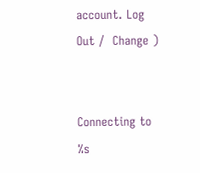account. Log Out /  Change )


Connecting to %s